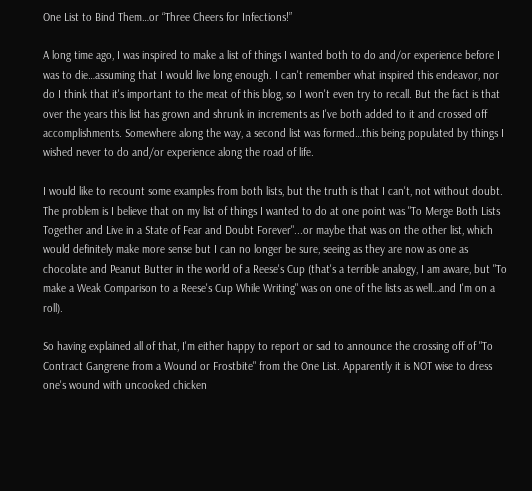One List to Bind Them…or “Three Cheers for Infections!”

A long time ago, I was inspired to make a list of things I wanted both to do and/or experience before I was to die…assuming that I would live long enough. I can't remember what inspired this endeavor, nor do I think that it's important to the meat of this blog, so I won't even try to recall. But the fact is that over the years this list has grown and shrunk in increments as I've both added to it and crossed off accomplishments. Somewhere along the way, a second list was formed…this being populated by things I wished never to do and/or experience along the road of life.

I would like to recount some examples from both lists, but the truth is that I can't, not without doubt. The problem is I believe that on my list of things I wanted to do at one point was "To Merge Both Lists Together and Live in a State of Fear and Doubt Forever"...or maybe that was on the other list, which would definitely make more sense but I can no longer be sure, seeing as they are now as one as chocolate and Peanut Butter in the world of a Reese's Cup (that's a terrible analogy, I am aware, but "To make a Weak Comparison to a Reese's Cup While Writing" was on one of the lists as well…and I'm on a roll).

So having explained all of that, I'm either happy to report or sad to announce the crossing off of "To Contract Gangrene from a Wound or Frostbite" from the One List. Apparently it is NOT wise to dress one's wound with uncooked chicken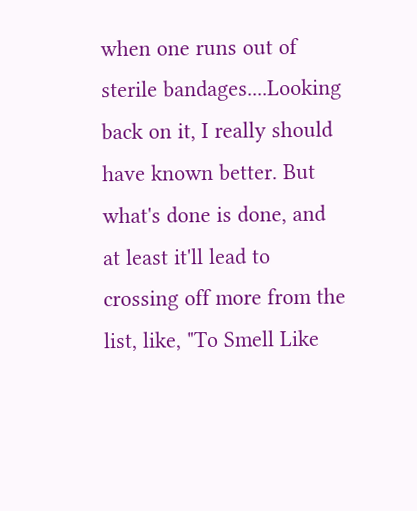when one runs out of sterile bandages....Looking back on it, I really should have known better. But what's done is done, and at least it'll lead to crossing off more from the list, like, "To Smell Like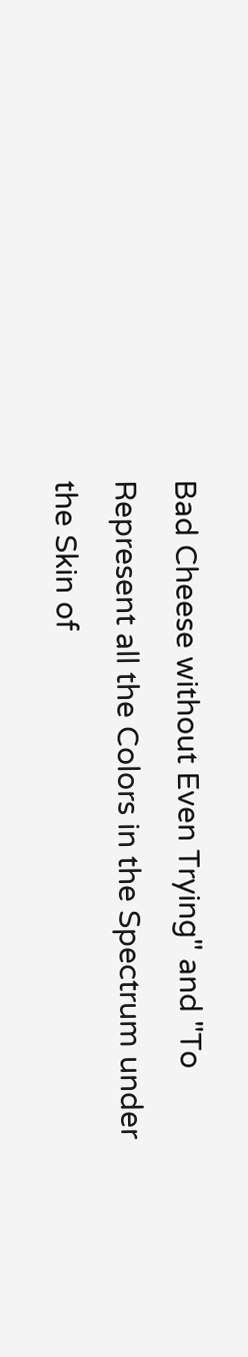Bad Cheese without Even Trying" and "To Represent all the Colors in the Spectrum under the Skin of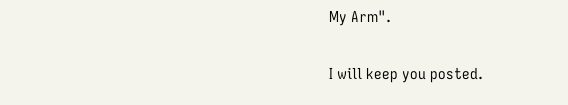My Arm".

I will keep you posted.